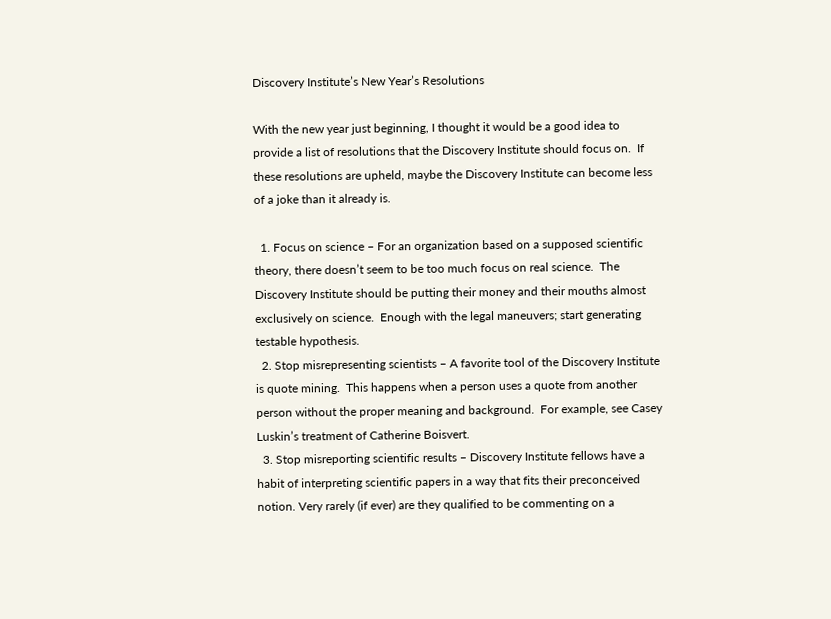Discovery Institute’s New Year’s Resolutions

With the new year just beginning, I thought it would be a good idea to provide a list of resolutions that the Discovery Institute should focus on.  If these resolutions are upheld, maybe the Discovery Institute can become less of a joke than it already is.

  1. Focus on science – For an organization based on a supposed scientific theory, there doesn’t seem to be too much focus on real science.  The Discovery Institute should be putting their money and their mouths almost exclusively on science.  Enough with the legal maneuvers; start generating testable hypothesis.
  2. Stop misrepresenting scientists – A favorite tool of the Discovery Institute is quote mining.  This happens when a person uses a quote from another person without the proper meaning and background.  For example, see Casey Luskin’s treatment of Catherine Boisvert.
  3. Stop misreporting scientific results – Discovery Institute fellows have a habit of interpreting scientific papers in a way that fits their preconceived notion. Very rarely (if ever) are they qualified to be commenting on a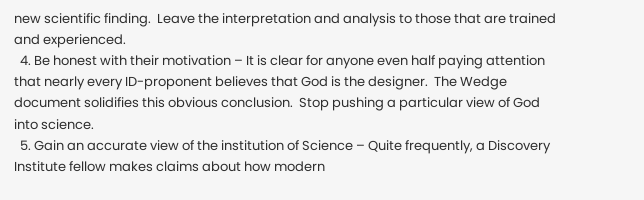new scientific finding.  Leave the interpretation and analysis to those that are trained and experienced.
  4. Be honest with their motivation – It is clear for anyone even half paying attention that nearly every ID-proponent believes that God is the designer.  The Wedge document solidifies this obvious conclusion.  Stop pushing a particular view of God into science.
  5. Gain an accurate view of the institution of Science – Quite frequently, a Discovery Institute fellow makes claims about how modern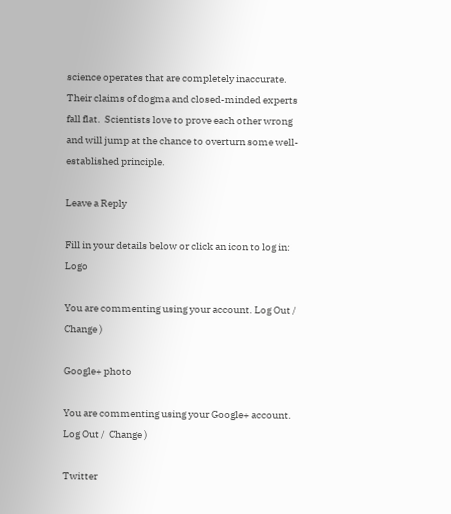science operates that are completely inaccurate.  Their claims of dogma and closed-minded experts fall flat.  Scientists love to prove each other wrong and will jump at the chance to overturn some well-established principle.

Leave a Reply

Fill in your details below or click an icon to log in: Logo

You are commenting using your account. Log Out /  Change )

Google+ photo

You are commenting using your Google+ account. Log Out /  Change )

Twitter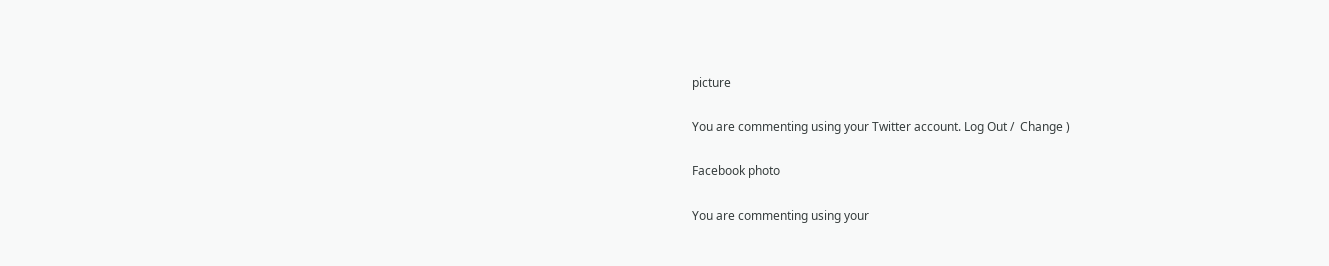picture

You are commenting using your Twitter account. Log Out /  Change )

Facebook photo

You are commenting using your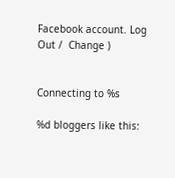Facebook account. Log Out /  Change )


Connecting to %s

%d bloggers like this: